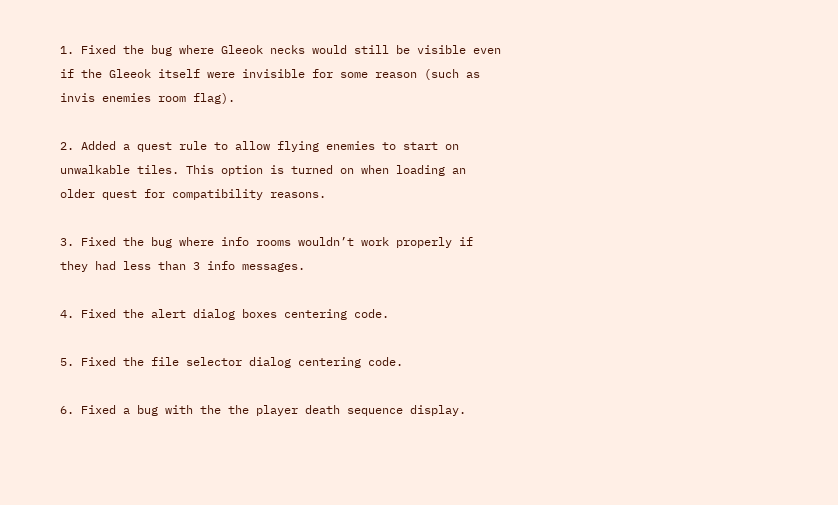1. Fixed the bug where Gleeok necks would still be visible even if the Gleeok itself were invisible for some reason (such as invis enemies room flag).

2. Added a quest rule to allow flying enemies to start on unwalkable tiles. This option is turned on when loading an older quest for compatibility reasons.

3. Fixed the bug where info rooms wouldn’t work properly if they had less than 3 info messages.

4. Fixed the alert dialog boxes centering code.

5. Fixed the file selector dialog centering code.

6. Fixed a bug with the the player death sequence display.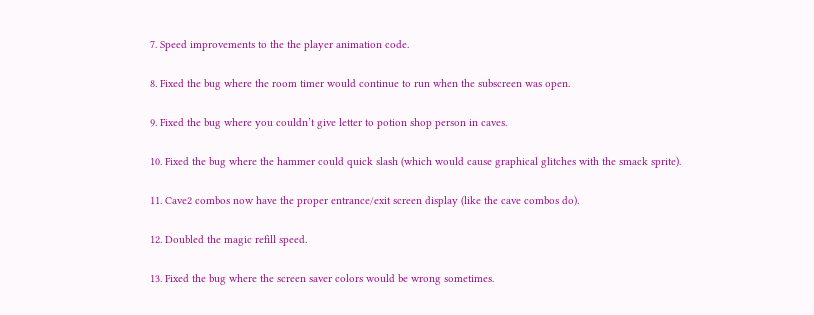7. Speed improvements to the the player animation code.

8. Fixed the bug where the room timer would continue to run when the subscreen was open.

9. Fixed the bug where you couldn’t give letter to potion shop person in caves.

10. Fixed the bug where the hammer could quick slash (which would cause graphical glitches with the smack sprite).

11. Cave2 combos now have the proper entrance/exit screen display (like the cave combos do).

12. Doubled the magic refill speed.

13. Fixed the bug where the screen saver colors would be wrong sometimes.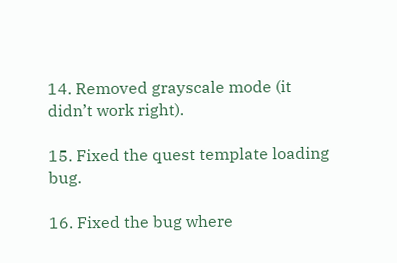14. Removed grayscale mode (it didn’t work right).

15. Fixed the quest template loading bug.

16. Fixed the bug where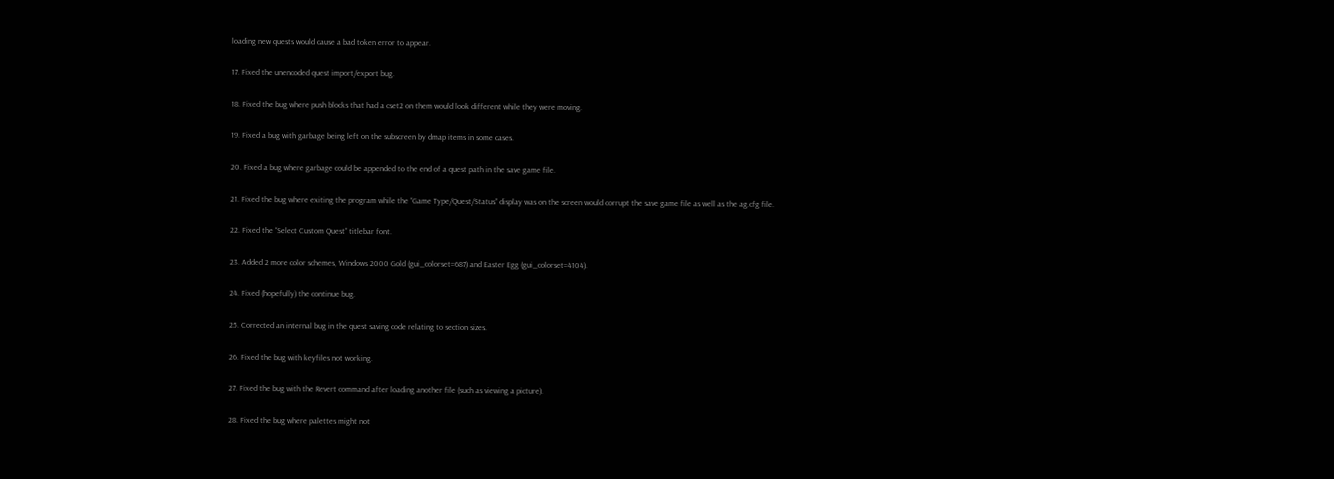loading new quests would cause a bad token error to appear.

17. Fixed the unencoded quest import/export bug.

18. Fixed the bug where push blocks that had a cset2 on them would look different while they were moving.

19. Fixed a bug with garbage being left on the subscreen by dmap items in some cases.

20. Fixed a bug where garbage could be appended to the end of a quest path in the save game file.

21. Fixed the bug where exiting the program while the “Game Type/Quest/Status” display was on the screen would corrupt the save game file as well as the ag.cfg file.

22. Fixed the “Select Custom Quest” titlebar font.

23. Added 2 more color schemes, Windows 2000 Gold (gui_colorset=687) and Easter Egg (gui_colorset=4104).

24. Fixed (hopefully) the continue bug.

25. Corrected an internal bug in the quest saving code relating to section sizes.

26. Fixed the bug with keyfiles not working.

27. Fixed the bug with the Revert command after loading another file (such as viewing a picture).

28. Fixed the bug where palettes might not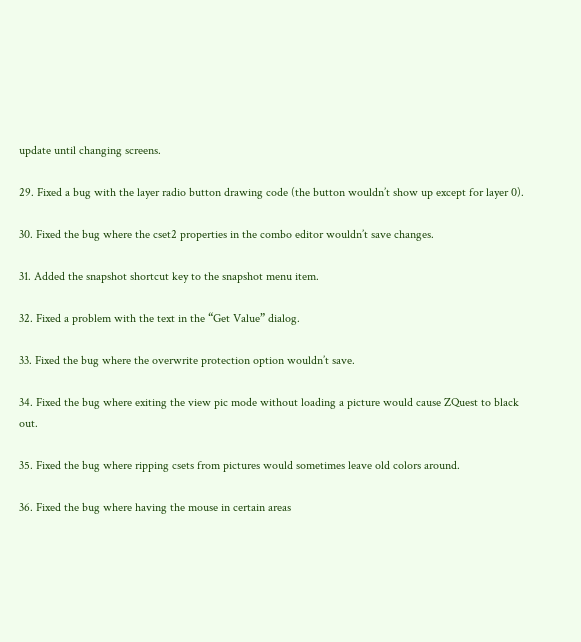update until changing screens.

29. Fixed a bug with the layer radio button drawing code (the button wouldn’t show up except for layer 0).

30. Fixed the bug where the cset2 properties in the combo editor wouldn’t save changes.

31. Added the snapshot shortcut key to the snapshot menu item.

32. Fixed a problem with the text in the “Get Value” dialog.

33. Fixed the bug where the overwrite protection option wouldn’t save.

34. Fixed the bug where exiting the view pic mode without loading a picture would cause ZQuest to black out.

35. Fixed the bug where ripping csets from pictures would sometimes leave old colors around.

36. Fixed the bug where having the mouse in certain areas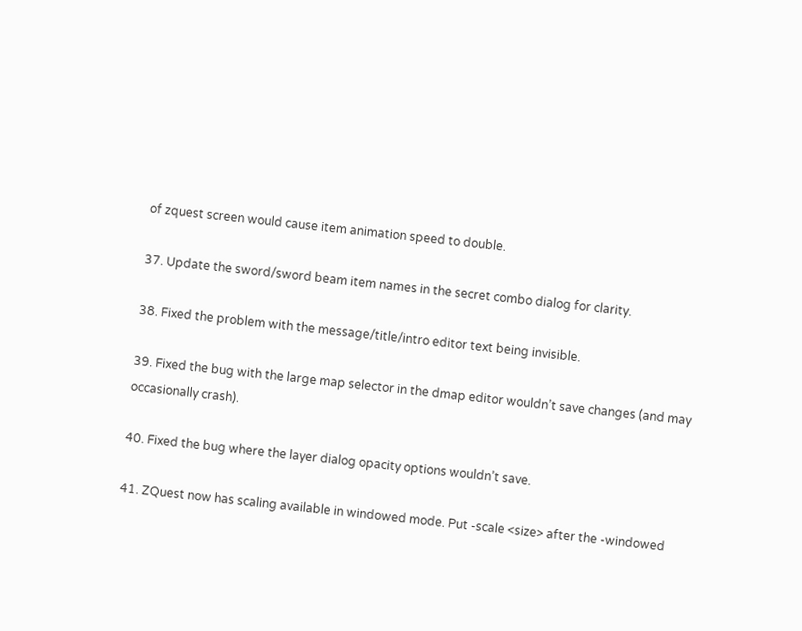of zquest screen would cause item animation speed to double.

37. Update the sword/sword beam item names in the secret combo dialog for clarity.

38. Fixed the problem with the message/title/intro editor text being invisible.

39. Fixed the bug with the large map selector in the dmap editor wouldn’t save changes (and may occasionally crash).

40. Fixed the bug where the layer dialog opacity options wouldn’t save.

41. ZQuest now has scaling available in windowed mode. Put -scale <size> after the -windowed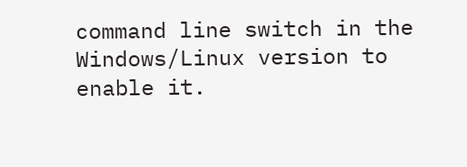command line switch in the Windows/Linux version to enable it.